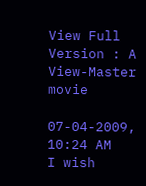View Full Version : A View-Master movie

07-04-2009, 10:24 AM
I wish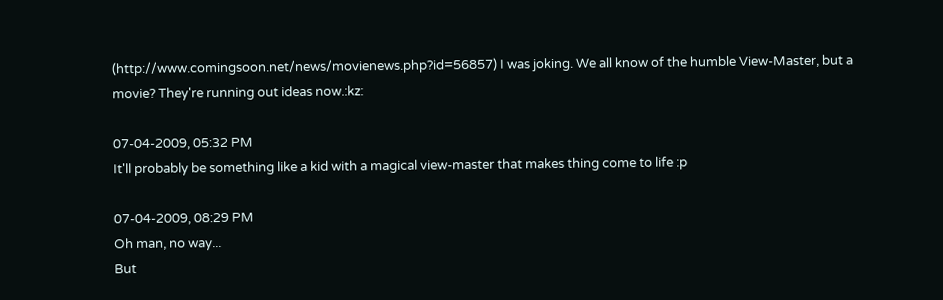(http://www.comingsoon.net/news/movienews.php?id=56857) I was joking. We all know of the humble View-Master, but a movie? They're running out ideas now.:kz:

07-04-2009, 05:32 PM
It'll probably be something like a kid with a magical view-master that makes thing come to life :p

07-04-2009, 08:29 PM
Oh man, no way...
But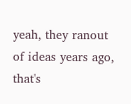yeah, they ranout of ideas years ago, that's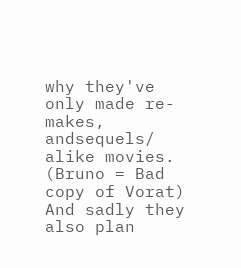why they've only made re-makes, andsequels/ alike movies. (Bruno = Bad copy of Vorat)
And sadly they also plan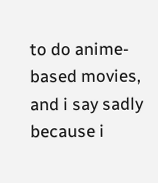to do anime-based movies, and i say sadly because i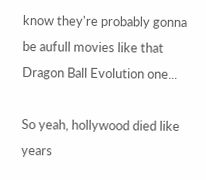know they're probably gonna be aufull movies like that Dragon Ball Evolution one...

So yeah, hollywood died like years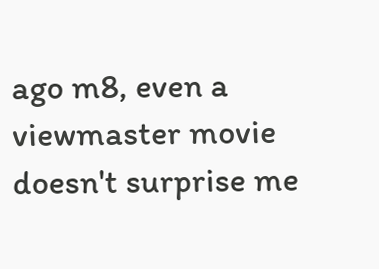ago m8, even a viewmaster movie doesn't surprise me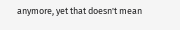anymore, yet that doesn't mean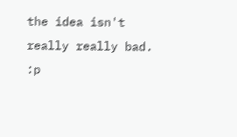the idea isn't really really bad. :p